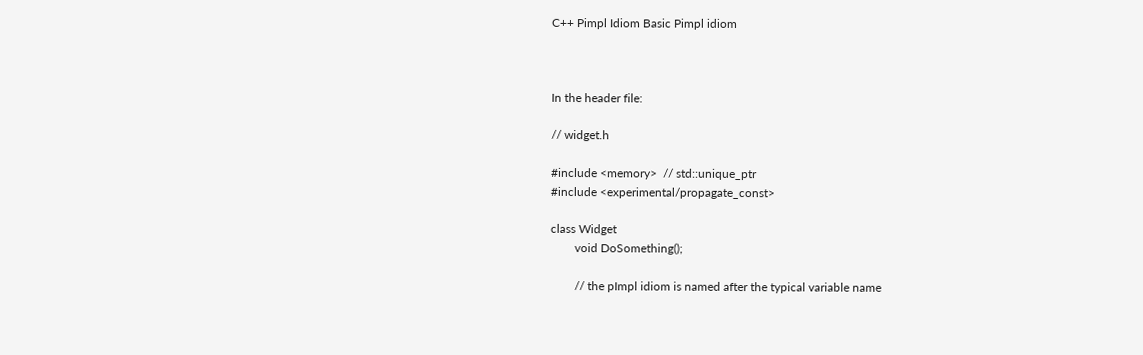C++ Pimpl Idiom Basic Pimpl idiom



In the header file:

// widget.h

#include <memory>  // std::unique_ptr
#include <experimental/propagate_const>

class Widget
        void DoSomething();

        // the pImpl idiom is named after the typical variable name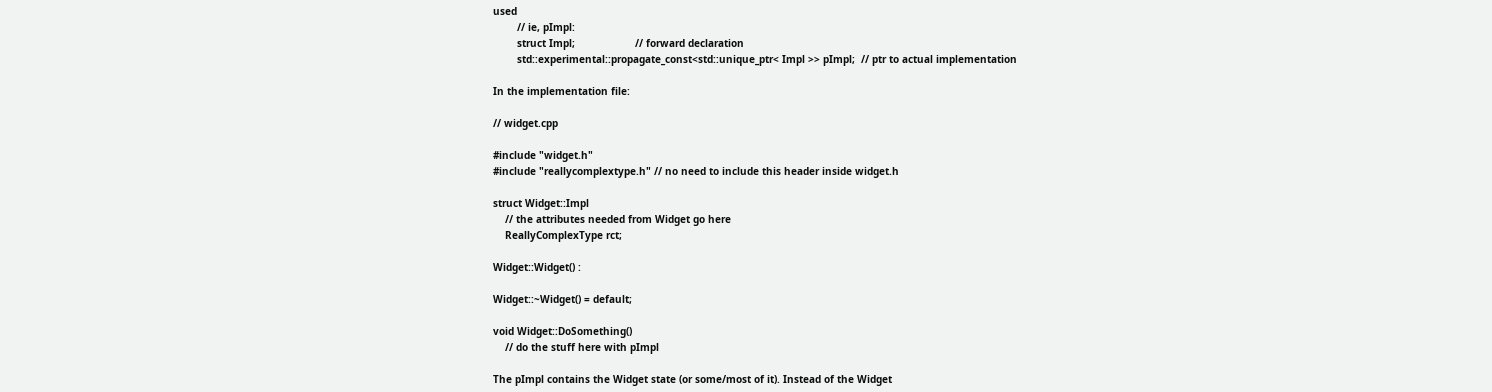used
        // ie, pImpl:
        struct Impl;                    // forward declaration
        std::experimental::propagate_const<std::unique_ptr< Impl >> pImpl;  // ptr to actual implementation

In the implementation file:

// widget.cpp

#include "widget.h"
#include "reallycomplextype.h" // no need to include this header inside widget.h

struct Widget::Impl
    // the attributes needed from Widget go here
    ReallyComplexType rct;

Widget::Widget() :

Widget::~Widget() = default;

void Widget::DoSomething()
    // do the stuff here with pImpl

The pImpl contains the Widget state (or some/most of it). Instead of the Widget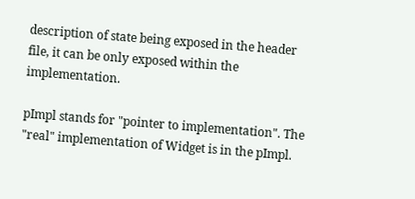description of state being exposed in the header file, it can be only exposed within the implementation.

pImpl stands for "pointer to implementation". The "real" implementation of Widget is in the pImpl.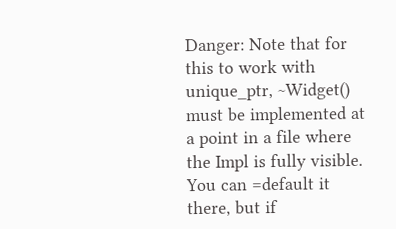Danger: Note that for this to work with unique_ptr, ~Widget() must be implemented at a point in a file where the Impl is fully visible. You can =default it there, but if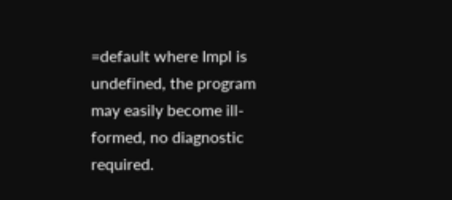=default where Impl is undefined, the program may easily become ill-formed, no diagnostic required.